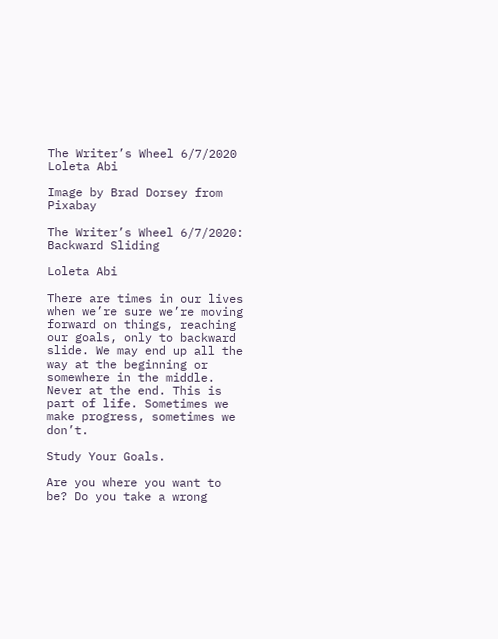The Writer’s Wheel 6/7/2020 Loleta Abi

Image by Brad Dorsey from Pixabay

The Writer’s Wheel 6/7/2020: Backward Sliding

Loleta Abi

There are times in our lives when we’re sure we’re moving forward on things, reaching our goals, only to backward slide. We may end up all the way at the beginning or somewhere in the middle. Never at the end. This is part of life. Sometimes we make progress, sometimes we don’t.

Study Your Goals.

Are you where you want to be? Do you take a wrong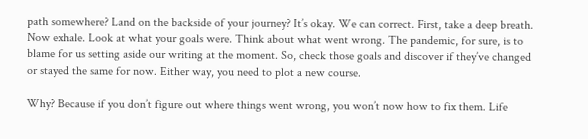path somewhere? Land on the backside of your journey? It’s okay. We can correct. First, take a deep breath. Now exhale. Look at what your goals were. Think about what went wrong. The pandemic, for sure, is to blame for us setting aside our writing at the moment. So, check those goals and discover if they’ve changed or stayed the same for now. Either way, you need to plot a new course.

Why? Because if you don’t figure out where things went wrong, you won’t now how to fix them. Life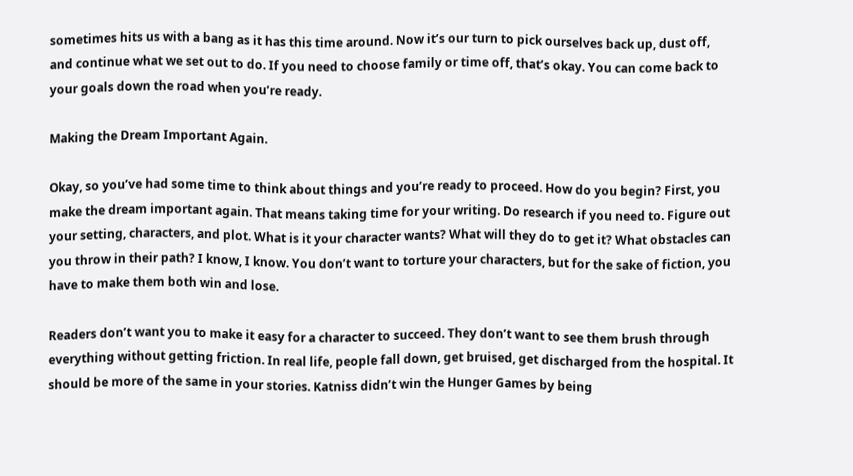sometimes hits us with a bang as it has this time around. Now it’s our turn to pick ourselves back up, dust off, and continue what we set out to do. If you need to choose family or time off, that’s okay. You can come back to your goals down the road when you’re ready.

Making the Dream Important Again.

Okay, so you’ve had some time to think about things and you’re ready to proceed. How do you begin? First, you make the dream important again. That means taking time for your writing. Do research if you need to. Figure out your setting, characters, and plot. What is it your character wants? What will they do to get it? What obstacles can you throw in their path? I know, I know. You don’t want to torture your characters, but for the sake of fiction, you have to make them both win and lose.

Readers don’t want you to make it easy for a character to succeed. They don’t want to see them brush through everything without getting friction. In real life, people fall down, get bruised, get discharged from the hospital. It should be more of the same in your stories. Katniss didn’t win the Hunger Games by being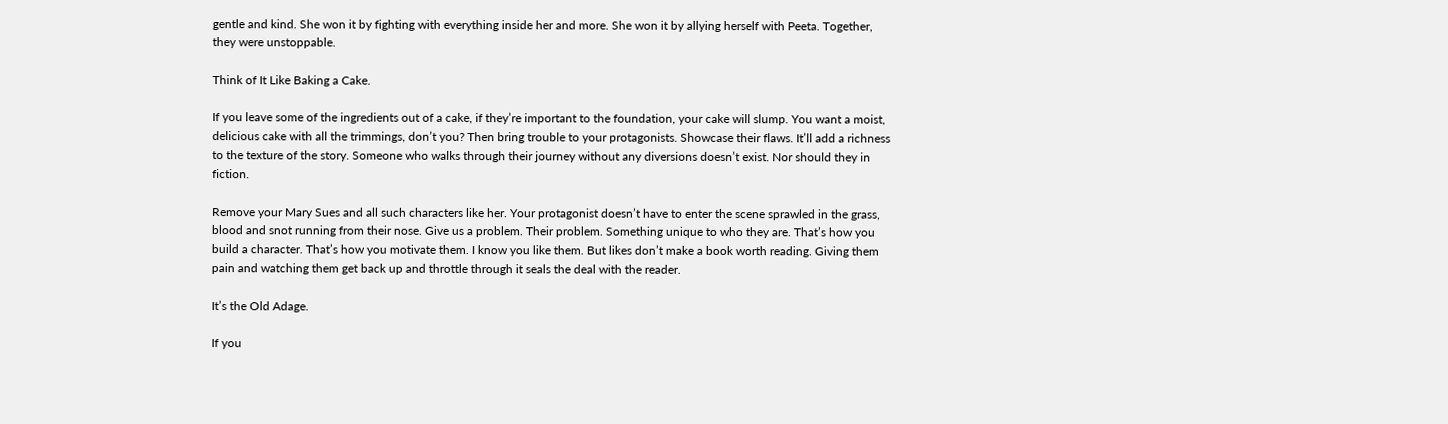gentle and kind. She won it by fighting with everything inside her and more. She won it by allying herself with Peeta. Together, they were unstoppable.

Think of It Like Baking a Cake.

If you leave some of the ingredients out of a cake, if they’re important to the foundation, your cake will slump. You want a moist, delicious cake with all the trimmings, don’t you? Then bring trouble to your protagonists. Showcase their flaws. It’ll add a richness to the texture of the story. Someone who walks through their journey without any diversions doesn’t exist. Nor should they in fiction.

Remove your Mary Sues and all such characters like her. Your protagonist doesn’t have to enter the scene sprawled in the grass, blood and snot running from their nose. Give us a problem. Their problem. Something unique to who they are. That’s how you build a character. That’s how you motivate them. I know you like them. But likes don’t make a book worth reading. Giving them pain and watching them get back up and throttle through it seals the deal with the reader.

It’s the Old Adage.

If you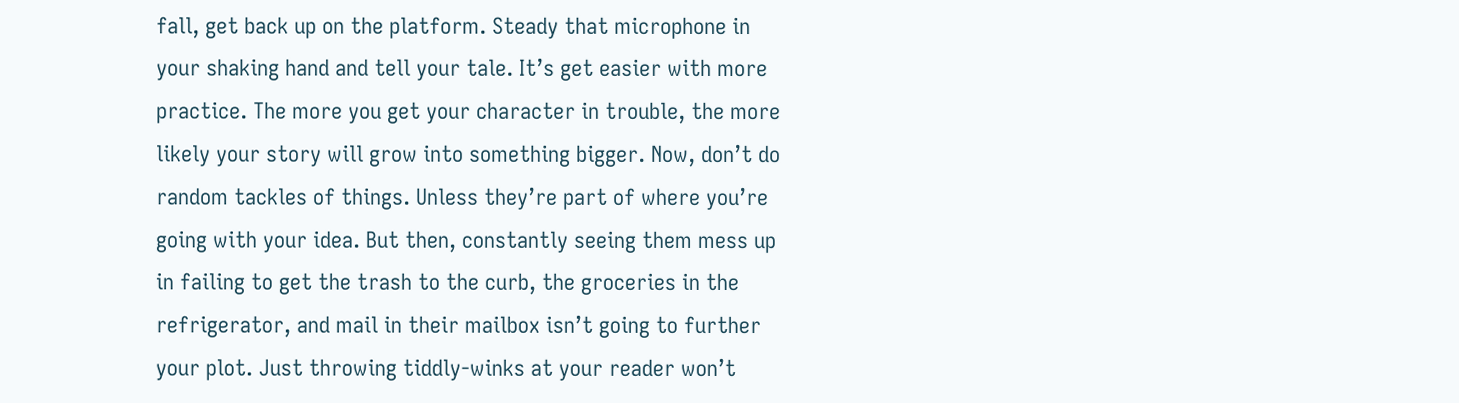fall, get back up on the platform. Steady that microphone in your shaking hand and tell your tale. It’s get easier with more practice. The more you get your character in trouble, the more likely your story will grow into something bigger. Now, don’t do random tackles of things. Unless they’re part of where you’re going with your idea. But then, constantly seeing them mess up in failing to get the trash to the curb, the groceries in the refrigerator, and mail in their mailbox isn’t going to further your plot. Just throwing tiddly-winks at your reader won’t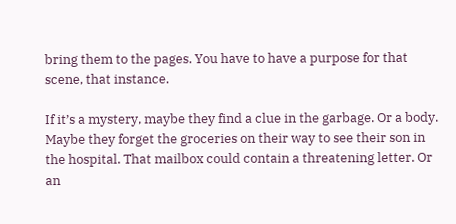bring them to the pages. You have to have a purpose for that scene, that instance.

If it’s a mystery, maybe they find a clue in the garbage. Or a body. Maybe they forget the groceries on their way to see their son in the hospital. That mailbox could contain a threatening letter. Or an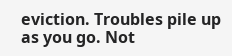eviction. Troubles pile up as you go. Not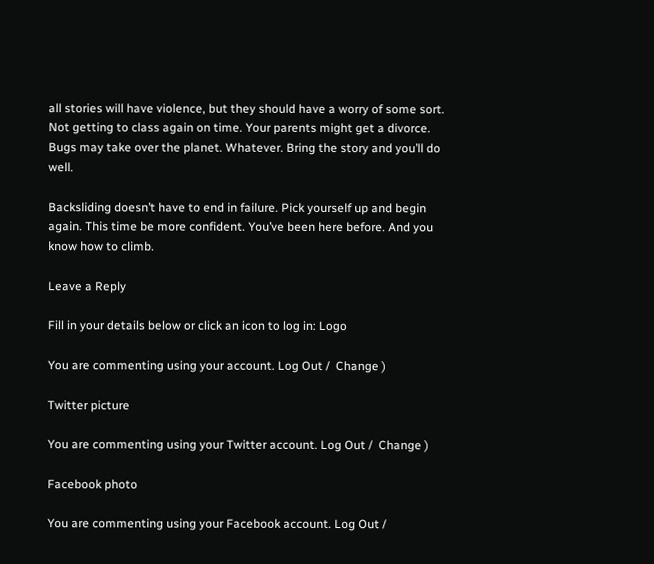all stories will have violence, but they should have a worry of some sort. Not getting to class again on time. Your parents might get a divorce. Bugs may take over the planet. Whatever. Bring the story and you’ll do well.

Backsliding doesn’t have to end in failure. Pick yourself up and begin again. This time be more confident. You’ve been here before. And you know how to climb.

Leave a Reply

Fill in your details below or click an icon to log in: Logo

You are commenting using your account. Log Out /  Change )

Twitter picture

You are commenting using your Twitter account. Log Out /  Change )

Facebook photo

You are commenting using your Facebook account. Log Out /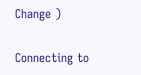Change )

Connecting to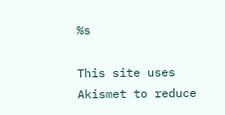%s

This site uses Akismet to reduce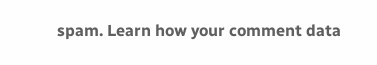spam. Learn how your comment data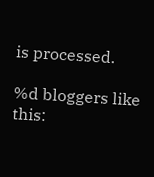is processed.

%d bloggers like this: